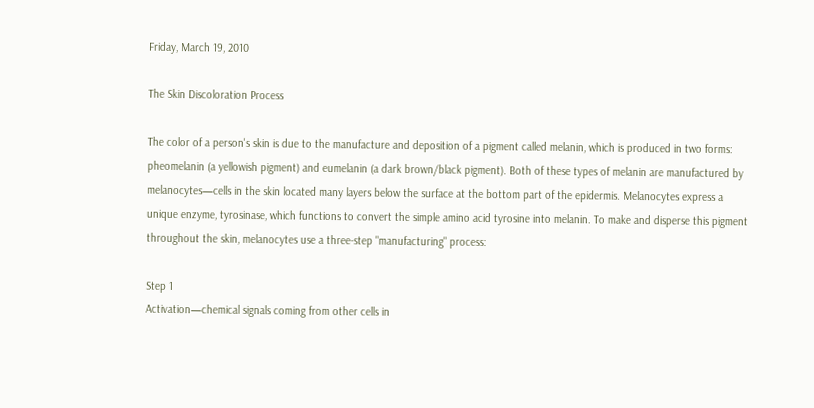Friday, March 19, 2010

The Skin Discoloration Process

The color of a person's skin is due to the manufacture and deposition of a pigment called melanin, which is produced in two forms: pheomelanin (a yellowish pigment) and eumelanin (a dark brown/black pigment). Both of these types of melanin are manufactured by melanocytes—cells in the skin located many layers below the surface at the bottom part of the epidermis. Melanocytes express a unique enzyme, tyrosinase, which functions to convert the simple amino acid tyrosine into melanin. To make and disperse this pigment throughout the skin, melanocytes use a three-step "manufacturing" process:

Step 1
Activation—chemical signals coming from other cells in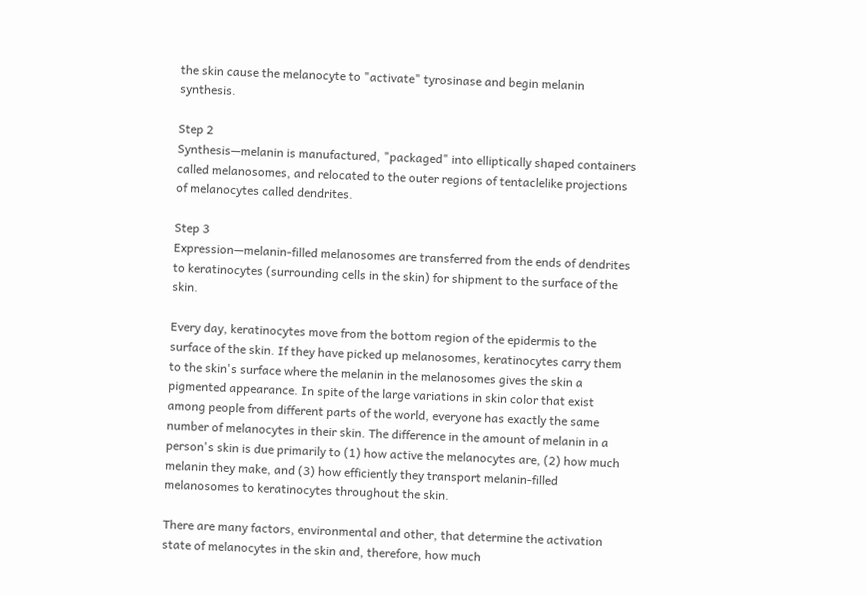the skin cause the melanocyte to "activate" tyrosinase and begin melanin synthesis.

Step 2
Synthesis—melanin is manufactured, "packaged" into elliptically shaped containers called melanosomes, and relocated to the outer regions of tentaclelike projections of melanocytes called dendrites.

Step 3
Expression—melanin-filled melanosomes are transferred from the ends of dendrites to keratinocytes (surrounding cells in the skin) for shipment to the surface of the skin.

Every day, keratinocytes move from the bottom region of the epidermis to the surface of the skin. If they have picked up melanosomes, keratinocytes carry them to the skin's surface where the melanin in the melanosomes gives the skin a pigmented appearance. In spite of the large variations in skin color that exist among people from different parts of the world, everyone has exactly the same number of melanocytes in their skin. The difference in the amount of melanin in a person's skin is due primarily to (1) how active the melanocytes are, (2) how much melanin they make, and (3) how efficiently they transport melanin-filled melanosomes to keratinocytes throughout the skin.

There are many factors, environmental and other, that determine the activation state of melanocytes in the skin and, therefore, how much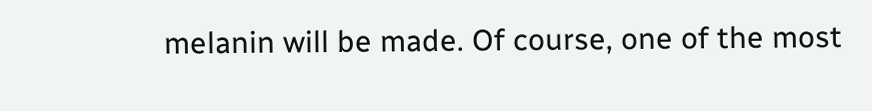melanin will be made. Of course, one of the most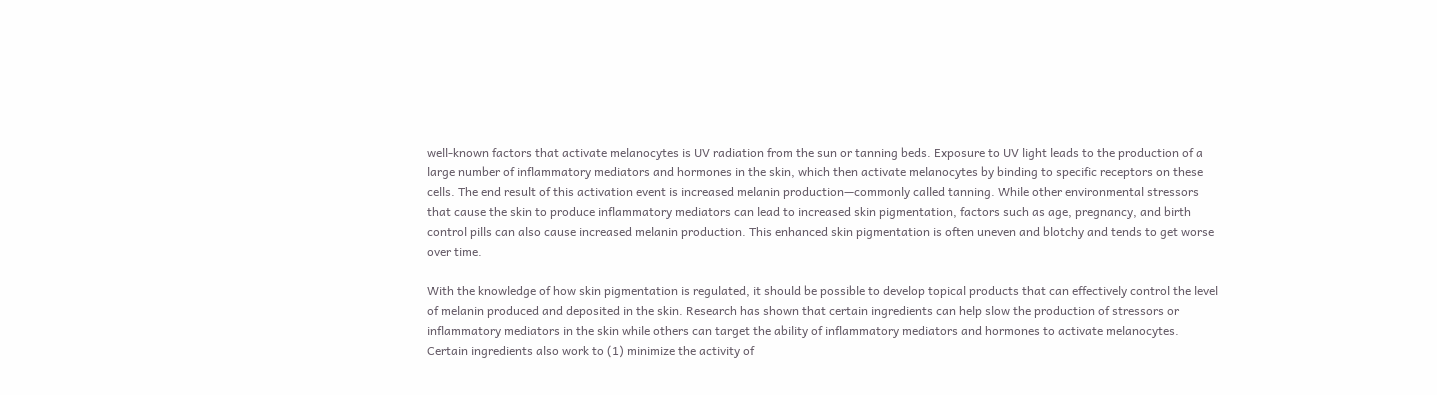well-known factors that activate melanocytes is UV radiation from the sun or tanning beds. Exposure to UV light leads to the production of a large number of inflammatory mediators and hormones in the skin, which then activate melanocytes by binding to specific receptors on these cells. The end result of this activation event is increased melanin production—commonly called tanning. While other environmental stressors that cause the skin to produce inflammatory mediators can lead to increased skin pigmentation, factors such as age, pregnancy, and birth control pills can also cause increased melanin production. This enhanced skin pigmentation is often uneven and blotchy and tends to get worse over time.

With the knowledge of how skin pigmentation is regulated, it should be possible to develop topical products that can effectively control the level of melanin produced and deposited in the skin. Research has shown that certain ingredients can help slow the production of stressors or inflammatory mediators in the skin while others can target the ability of inflammatory mediators and hormones to activate melanocytes. Certain ingredients also work to (1) minimize the activity of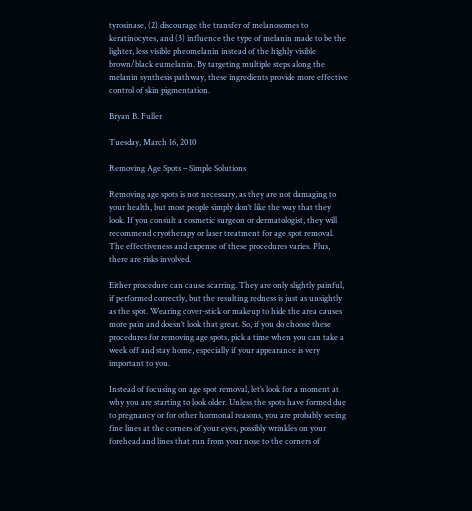tyrosinase, (2) discourage the transfer of melanosomes to keratinocytes, and (3) influence the type of melanin made to be the lighter, less visible pheomelanin instead of the highly visible brown/black eumelanin. By targeting multiple steps along the melanin synthesis pathway, these ingredients provide more effective control of skin pigmentation.

Bryan B. Fuller

Tuesday, March 16, 2010

Removing Age Spots – Simple Solutions

Removing age spots is not necessary, as they are not damaging to your health, but most people simply don’t like the way that they look. If you consult a cosmetic surgeon or dermatologist, they will recommend cryotherapy or laser treatment for age spot removal. The effectiveness and expense of these procedures varies. Plus, there are risks involved.

Either procedure can cause scarring. They are only slightly painful, if performed correctly, but the resulting redness is just as unsightly as the spot. Wearing cover-stick or makeup to hide the area causes more pain and doesn’t look that great. So, if you do choose these procedures for removing age spots, pick a time when you can take a week off and stay home, especially if your appearance is very important to you.

Instead of focusing on age spot removal, let’s look for a moment at why you are starting to look older. Unless the spots have formed due to pregnancy or for other hormonal reasons, you are probably seeing fine lines at the corners of your eyes, possibly wrinkles on your forehead and lines that run from your nose to the corners of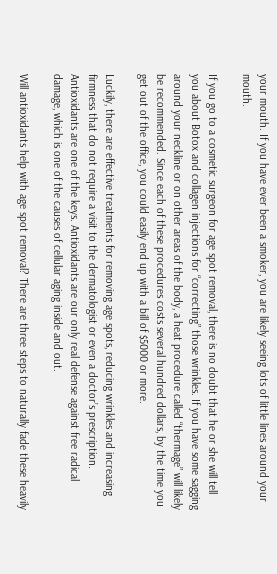your mouth. If you have ever been a smoker, you are likely seeing lots of little lines around your mouth.

If you go to a cosmetic surgeon for age spot removal, there is no doubt that he or she will tell you about Botox and collagen injections for “correcting” those wrinkles. If you have some sagging around your neckline or on other areas of the body, a heat procedure called “thermage” will likely be recommended. Since each of these procedures costs several hundred dollars, by the time you get out of the office, you could easily end up with a bill of $5000 or more.

Luckily, there are effective treatments for removing age spots, reducing wrinkles and increasing firmness that do not require a visit to the dermatologist or even a doctor’s prescription. Antioxidants are one of the keys. Antioxidants are our only real defense against free radical damage, which is one of the causes of cellular aging inside and out.

Will antioxidants help with age spot removal? There are three steps to naturally fade these heavily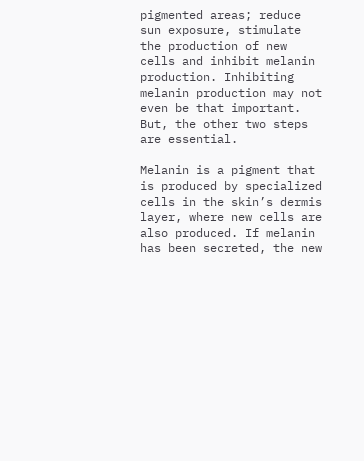pigmented areas; reduce sun exposure, stimulate the production of new cells and inhibit melanin production. Inhibiting melanin production may not even be that important. But, the other two steps are essential.

Melanin is a pigment that is produced by specialized cells in the skin’s dermis layer, where new cells are also produced. If melanin has been secreted, the new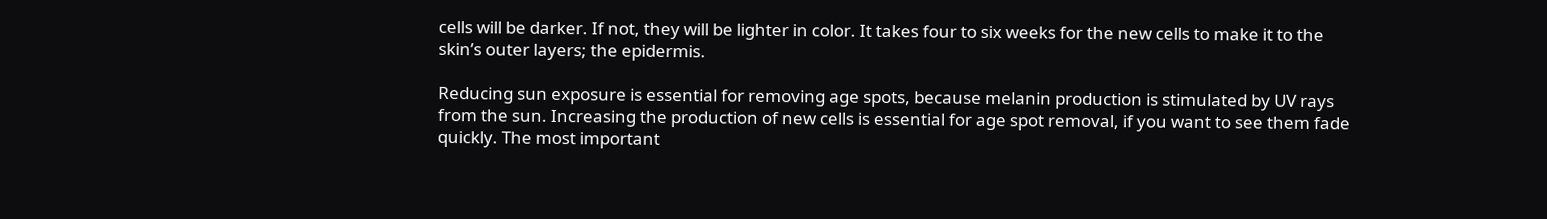cells will be darker. If not, they will be lighter in color. It takes four to six weeks for the new cells to make it to the skin’s outer layers; the epidermis.

Reducing sun exposure is essential for removing age spots, because melanin production is stimulated by UV rays from the sun. Increasing the production of new cells is essential for age spot removal, if you want to see them fade quickly. The most important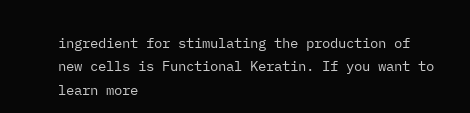ingredient for stimulating the production of new cells is Functional Keratin. If you want to learn more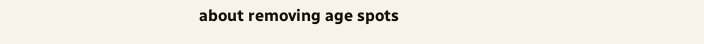about removing age spots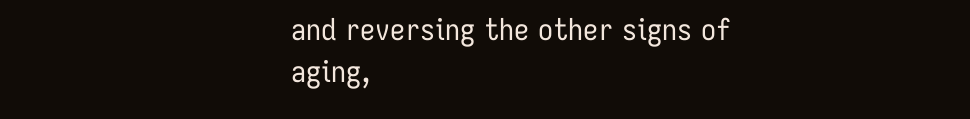and reversing the other signs of aging,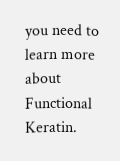you need to learn more about Functional Keratin.